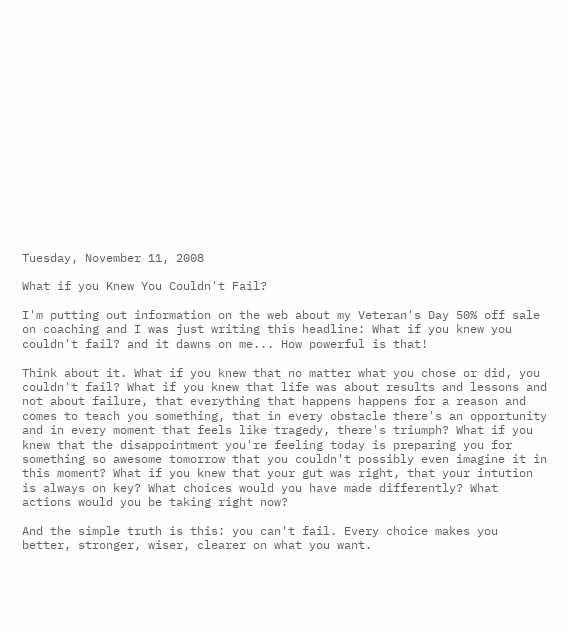Tuesday, November 11, 2008

What if you Knew You Couldn't Fail?

I'm putting out information on the web about my Veteran's Day 50% off sale on coaching and I was just writing this headline: What if you knew you couldn't fail? and it dawns on me... How powerful is that!

Think about it. What if you knew that no matter what you chose or did, you couldn't fail? What if you knew that life was about results and lessons and not about failure, that everything that happens happens for a reason and comes to teach you something, that in every obstacle there's an opportunity and in every moment that feels like tragedy, there's triumph? What if you knew that the disappointment you're feeling today is preparing you for something so awesome tomorrow that you couldn't possibly even imagine it in this moment? What if you knew that your gut was right, that your intution is always on key? What choices would you have made differently? What actions would you be taking right now?

And the simple truth is this: you can't fail. Every choice makes you better, stronger, wiser, clearer on what you want.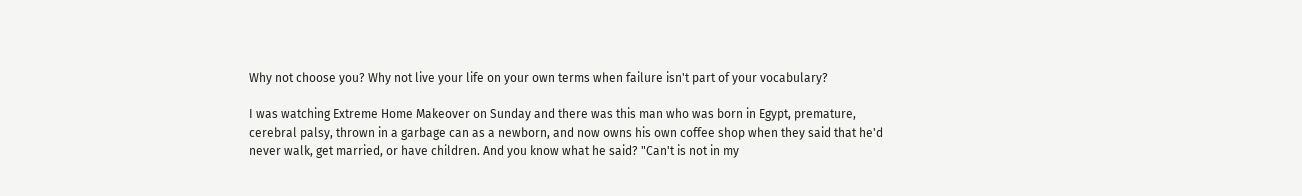Why not choose you? Why not live your life on your own terms when failure isn't part of your vocabulary?

I was watching Extreme Home Makeover on Sunday and there was this man who was born in Egypt, premature, cerebral palsy, thrown in a garbage can as a newborn, and now owns his own coffee shop when they said that he'd never walk, get married, or have children. And you know what he said? "Can't is not in my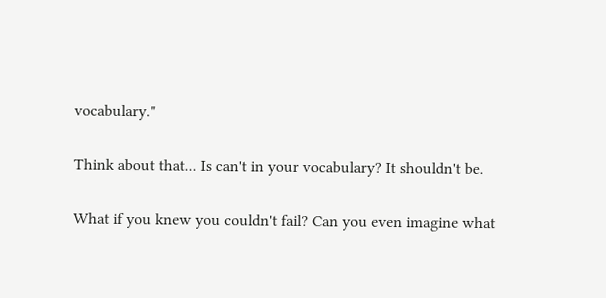vocabulary."

Think about that... Is can't in your vocabulary? It shouldn't be.

What if you knew you couldn't fail? Can you even imagine what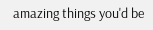amazing things you'd be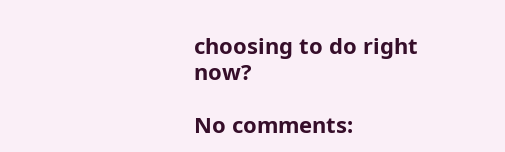choosing to do right now?

No comments: